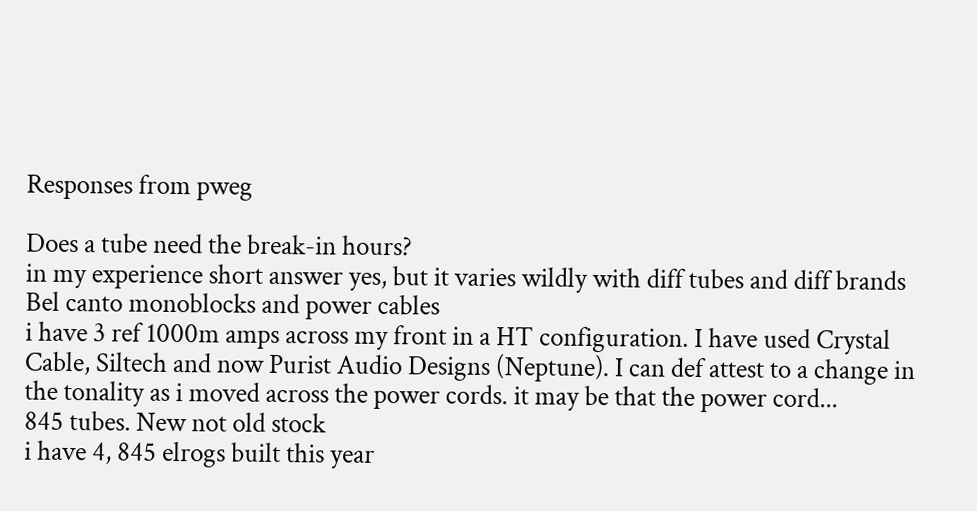Responses from pweg

Does a tube need the break-in hours?
in my experience short answer yes, but it varies wildly with diff tubes and diff brands
Bel canto monoblocks and power cables
i have 3 ref 1000m amps across my front in a HT configuration. I have used Crystal Cable, Siltech and now Purist Audio Designs (Neptune). I can def attest to a change in the tonality as i moved across the power cords. it may be that the power cord...
845 tubes. New not old stock
i have 4, 845 elrogs built this year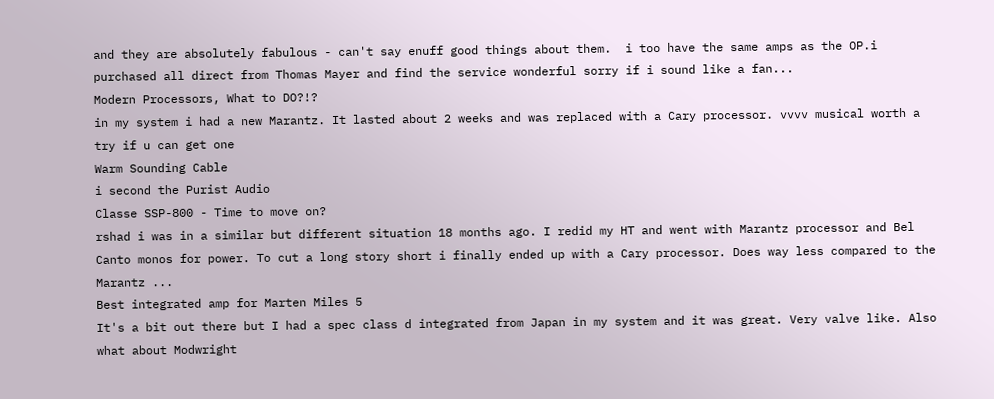and they are absolutely fabulous - can't say enuff good things about them.  i too have the same amps as the OP.i purchased all direct from Thomas Mayer and find the service wonderful sorry if i sound like a fan...
Modern Processors, What to DO?!?
in my system i had a new Marantz. It lasted about 2 weeks and was replaced with a Cary processor. vvvv musical worth a try if u can get one
Warm Sounding Cable
i second the Purist Audio
Classe SSP-800 - Time to move on?
rshad i was in a similar but different situation 18 months ago. I redid my HT and went with Marantz processor and Bel Canto monos for power. To cut a long story short i finally ended up with a Cary processor. Does way less compared to the Marantz ...
Best integrated amp for Marten Miles 5
It's a bit out there but I had a spec class d integrated from Japan in my system and it was great. Very valve like. Also  what about Modwright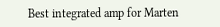Best integrated amp for Marten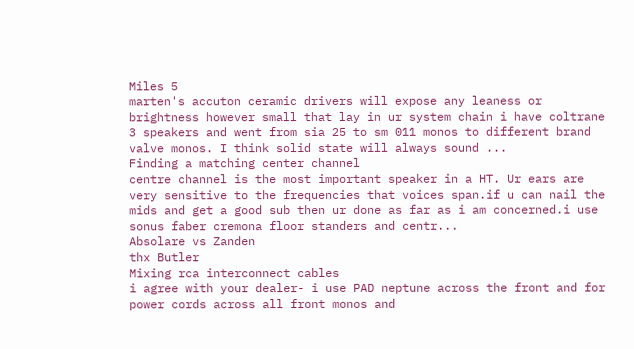Miles 5
marten's accuton ceramic drivers will expose any leaness or brightness however small that lay in ur system chain i have coltrane 3 speakers and went from sia 25 to sm 011 monos to different brand valve monos. I think solid state will always sound ...
Finding a matching center channel
centre channel is the most important speaker in a HT. Ur ears are very sensitive to the frequencies that voices span.if u can nail the mids and get a good sub then ur done as far as i am concerned.i use sonus faber cremona floor standers and centr...
Absolare vs Zanden
thx Butler
Mixing rca interconnect cables
i agree with your dealer- i use PAD neptune across the front and for power cords across all front monos and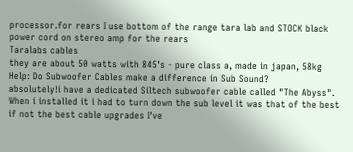processor.for rears I use bottom of the range tara lab and STOCK black power cord on stereo amp for the rears
Taralabs cables
they are about 50 watts with 845's - pure class a, made in japan, 58kg
Help: Do Subwoofer Cables make a difference in Sub Sound?
absolutely!i have a dedicated Siltech subwoofer cable called "The Abyss". When i installed it i had to turn down the sub level it was that of the best if not the best cable upgrades I've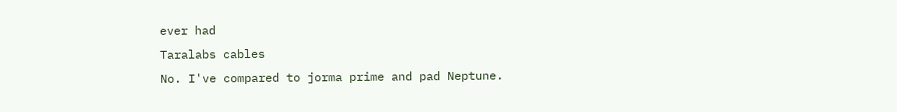ever had
Taralabs cables
No. I've compared to jorma prime and pad Neptune.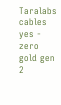Taralabs cables
yes - zero gold gen 2